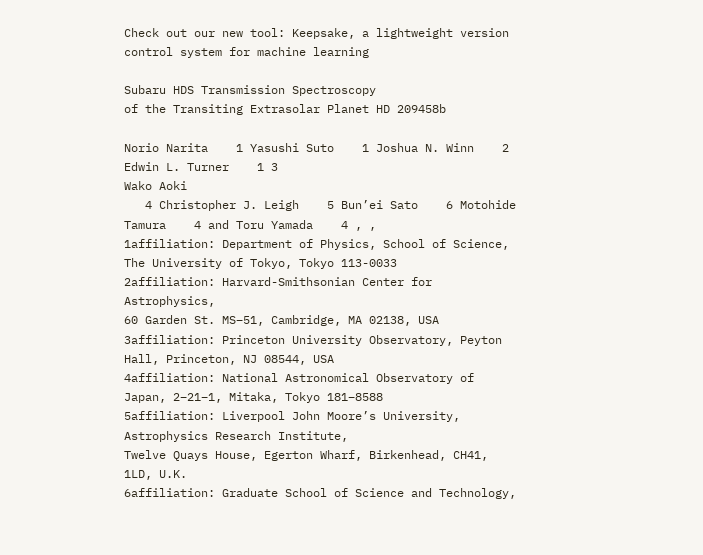Check out our new tool: Keepsake, a lightweight version control system for machine learning

Subaru HDS Transmission Spectroscopy
of the Transiting Extrasolar Planet HD 209458b

Norio Narita    1 Yasushi Suto    1 Joshua N. Winn    2 Edwin L. Turner    1 3
Wako Aoki
   4 Christopher J. Leigh    5 Bun’ei Sato    6 Motohide Tamura    4 and Toru Yamada    4 , ,
1affiliation: Department of Physics, School of Science, The University of Tokyo, Tokyo 113-0033
2affiliation: Harvard-Smithsonian Center for Astrophysics,
60 Garden St. MS–51, Cambridge, MA 02138, USA
3affiliation: Princeton University Observatory, Peyton Hall, Princeton, NJ 08544, USA
4affiliation: National Astronomical Observatory of Japan, 2–21–1, Mitaka, Tokyo 181–8588
5affiliation: Liverpool John Moore’s University, Astrophysics Research Institute,
Twelve Quays House, Egerton Wharf, Birkenhead, CH41, 1LD, U.K.
6affiliation: Graduate School of Science and Technology,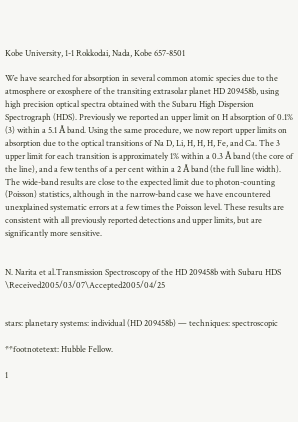Kobe University, 1-1 Rokkodai, Nada, Kobe 657-8501

We have searched for absorption in several common atomic species due to the atmosphere or exosphere of the transiting extrasolar planet HD 209458b, using high precision optical spectra obtained with the Subaru High Dispersion Spectrograph (HDS). Previously we reported an upper limit on H absorption of 0.1% (3) within a 5.1 Å band. Using the same procedure, we now report upper limits on absorption due to the optical transitions of Na D, Li, H, H, H, Fe, and Ca. The 3 upper limit for each transition is approximately 1% within a 0.3 Å band (the core of the line), and a few tenths of a per cent within a 2 Å band (the full line width). The wide-band results are close to the expected limit due to photon-counting (Poisson) statistics, although in the narrow-band case we have encountered unexplained systematic errors at a few times the Poisson level. These results are consistent with all previously reported detections and upper limits, but are significantly more sensitive.


N. Narita et al.Transmission Spectroscopy of the HD 209458b with Subaru HDS \Received2005/03/07\Accepted2005/04/25


stars: planetary systems: individual (HD 209458b) — techniques: spectroscopic

**footnotetext: Hubble Fellow.

1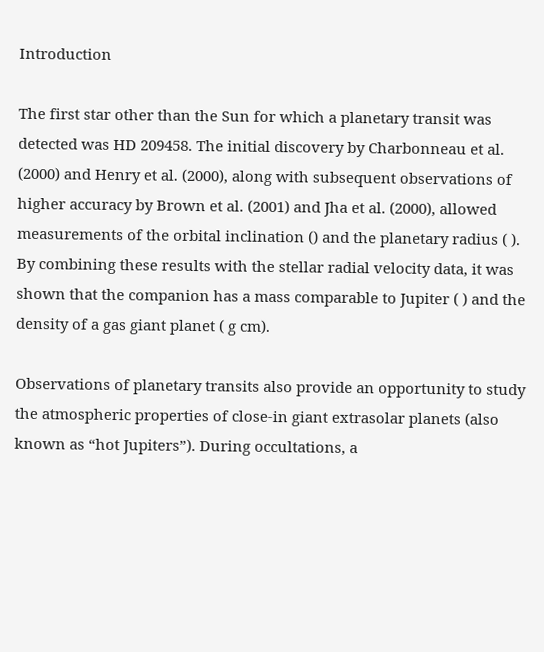Introduction

The first star other than the Sun for which a planetary transit was detected was HD 209458. The initial discovery by Charbonneau et al. (2000) and Henry et al. (2000), along with subsequent observations of higher accuracy by Brown et al. (2001) and Jha et al. (2000), allowed measurements of the orbital inclination () and the planetary radius ( ). By combining these results with the stellar radial velocity data, it was shown that the companion has a mass comparable to Jupiter ( ) and the density of a gas giant planet ( g cm).

Observations of planetary transits also provide an opportunity to study the atmospheric properties of close-in giant extrasolar planets (also known as “hot Jupiters”). During occultations, a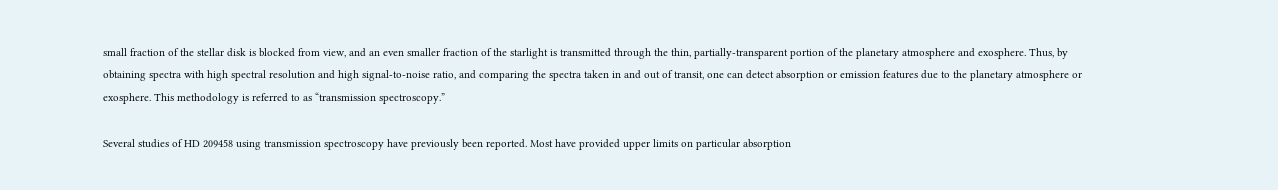small fraction of the stellar disk is blocked from view, and an even smaller fraction of the starlight is transmitted through the thin, partially-transparent portion of the planetary atmosphere and exosphere. Thus, by obtaining spectra with high spectral resolution and high signal-to-noise ratio, and comparing the spectra taken in and out of transit, one can detect absorption or emission features due to the planetary atmosphere or exosphere. This methodology is referred to as “transmission spectroscopy.”

Several studies of HD 209458 using transmission spectroscopy have previously been reported. Most have provided upper limits on particular absorption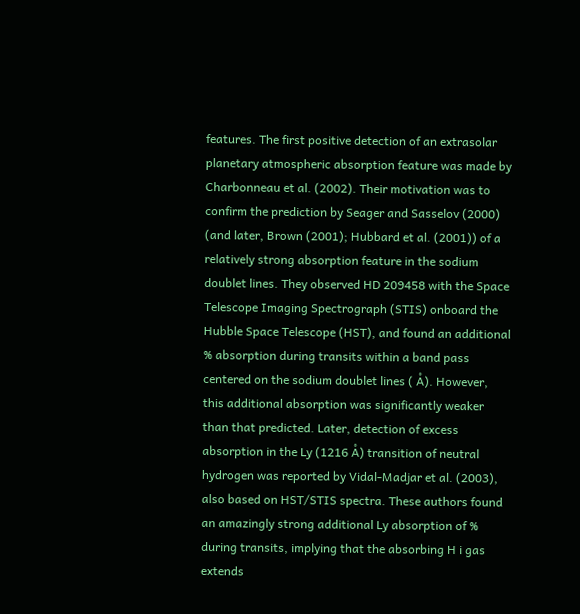features. The first positive detection of an extrasolar planetary atmospheric absorption feature was made by Charbonneau et al. (2002). Their motivation was to confirm the prediction by Seager and Sasselov (2000) (and later, Brown (2001); Hubbard et al. (2001)) of a relatively strong absorption feature in the sodium doublet lines. They observed HD 209458 with the Space Telescope Imaging Spectrograph (STIS) onboard the Hubble Space Telescope (HST), and found an additional % absorption during transits within a band pass centered on the sodium doublet lines ( Å). However, this additional absorption was significantly weaker than that predicted. Later, detection of excess absorption in the Ly (1216 Å) transition of neutral hydrogen was reported by Vidal-Madjar et al. (2003), also based on HST/STIS spectra. These authors found an amazingly strong additional Ly absorption of % during transits, implying that the absorbing H i gas extends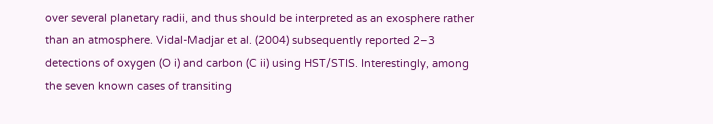over several planetary radii, and thus should be interpreted as an exosphere rather than an atmosphere. Vidal-Madjar et al. (2004) subsequently reported 2–3 detections of oxygen (O i) and carbon (C ii) using HST/STIS. Interestingly, among the seven known cases of transiting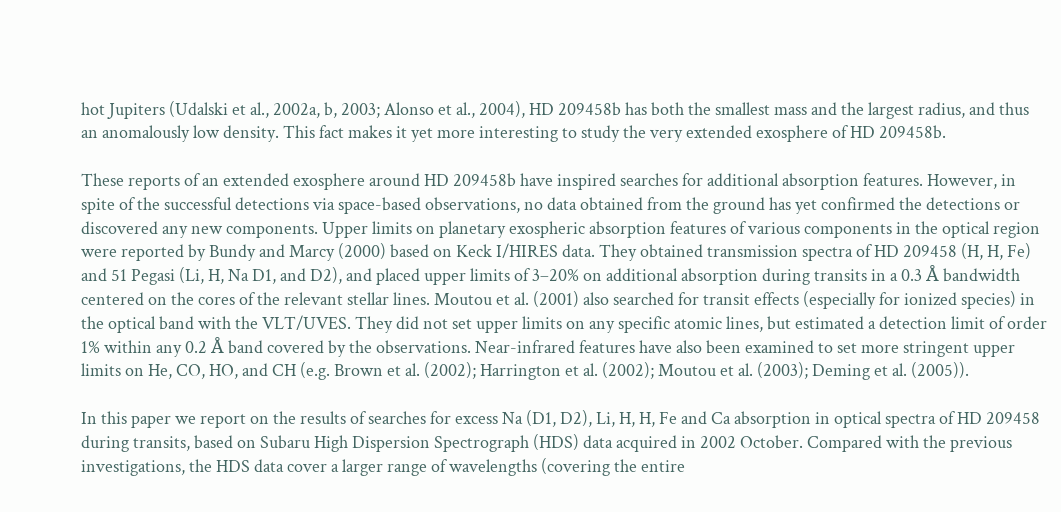hot Jupiters (Udalski et al., 2002a, b, 2003; Alonso et al., 2004), HD 209458b has both the smallest mass and the largest radius, and thus an anomalously low density. This fact makes it yet more interesting to study the very extended exosphere of HD 209458b.

These reports of an extended exosphere around HD 209458b have inspired searches for additional absorption features. However, in spite of the successful detections via space-based observations, no data obtained from the ground has yet confirmed the detections or discovered any new components. Upper limits on planetary exospheric absorption features of various components in the optical region were reported by Bundy and Marcy (2000) based on Keck I/HIRES data. They obtained transmission spectra of HD 209458 (H, H, Fe) and 51 Pegasi (Li, H, Na D1, and D2), and placed upper limits of 3–20% on additional absorption during transits in a 0.3 Å bandwidth centered on the cores of the relevant stellar lines. Moutou et al. (2001) also searched for transit effects (especially for ionized species) in the optical band with the VLT/UVES. They did not set upper limits on any specific atomic lines, but estimated a detection limit of order 1% within any 0.2 Å band covered by the observations. Near-infrared features have also been examined to set more stringent upper limits on He, CO, HO, and CH (e.g. Brown et al. (2002); Harrington et al. (2002); Moutou et al. (2003); Deming et al. (2005)).

In this paper we report on the results of searches for excess Na (D1, D2), Li, H, H, Fe and Ca absorption in optical spectra of HD 209458 during transits, based on Subaru High Dispersion Spectrograph (HDS) data acquired in 2002 October. Compared with the previous investigations, the HDS data cover a larger range of wavelengths (covering the entire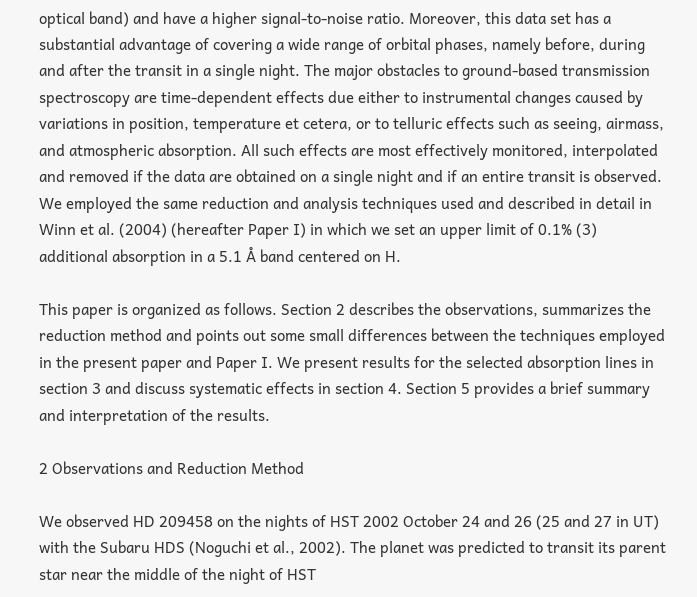optical band) and have a higher signal-to-noise ratio. Moreover, this data set has a substantial advantage of covering a wide range of orbital phases, namely before, during and after the transit in a single night. The major obstacles to ground-based transmission spectroscopy are time-dependent effects due either to instrumental changes caused by variations in position, temperature et cetera, or to telluric effects such as seeing, airmass, and atmospheric absorption. All such effects are most effectively monitored, interpolated and removed if the data are obtained on a single night and if an entire transit is observed. We employed the same reduction and analysis techniques used and described in detail in Winn et al. (2004) (hereafter Paper I) in which we set an upper limit of 0.1% (3) additional absorption in a 5.1 Å band centered on H.

This paper is organized as follows. Section 2 describes the observations, summarizes the reduction method and points out some small differences between the techniques employed in the present paper and Paper I. We present results for the selected absorption lines in section 3 and discuss systematic effects in section 4. Section 5 provides a brief summary and interpretation of the results.

2 Observations and Reduction Method

We observed HD 209458 on the nights of HST 2002 October 24 and 26 (25 and 27 in UT) with the Subaru HDS (Noguchi et al., 2002). The planet was predicted to transit its parent star near the middle of the night of HST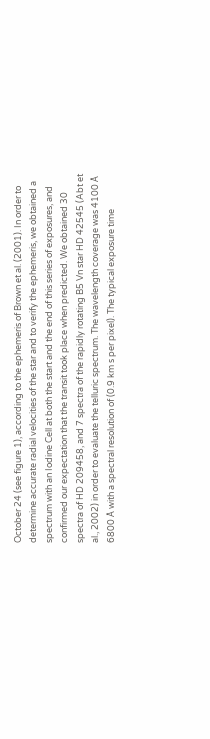October 24 (see figure 1), according to the ephemeris of Brown et al. (2001). In order to determine accurate radial velocities of the star and to verify the ephemeris, we obtained a spectrum with an Iodine Cell at both the start and the end of this series of exposures, and confirmed our expectation that the transit took place when predicted. We obtained 30 spectra of HD 209458, and 7 spectra of the rapidly rotating B5 Vn star HD 42545 (Abt et al., 2002) in order to evaluate the telluric spectrum. The wavelength coverage was 4100 Å  6800 Å with a spectral resolution of (0.9 km s per pixel). The typical exposure time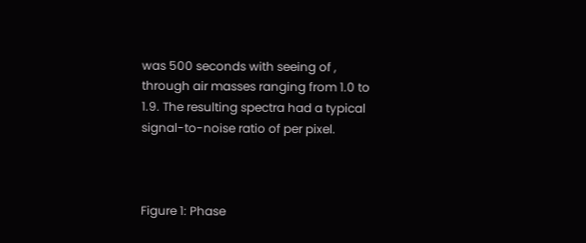was 500 seconds with seeing of , through air masses ranging from 1.0 to 1.9. The resulting spectra had a typical signal-to-noise ratio of per pixel.



Figure 1: Phase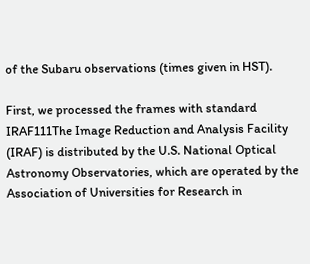of the Subaru observations (times given in HST).

First, we processed the frames with standard IRAF111The Image Reduction and Analysis Facility (IRAF) is distributed by the U.S. National Optical Astronomy Observatories, which are operated by the Association of Universities for Research in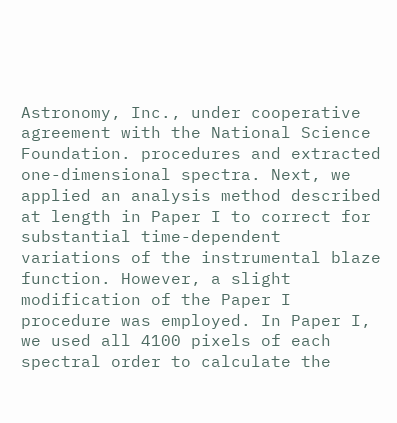Astronomy, Inc., under cooperative agreement with the National Science Foundation. procedures and extracted one-dimensional spectra. Next, we applied an analysis method described at length in Paper I to correct for substantial time-dependent variations of the instrumental blaze function. However, a slight modification of the Paper I procedure was employed. In Paper I, we used all 4100 pixels of each spectral order to calculate the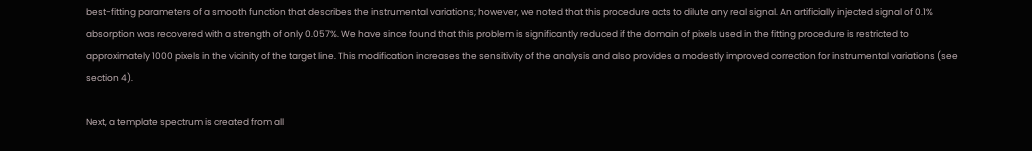best-fitting parameters of a smooth function that describes the instrumental variations; however, we noted that this procedure acts to dilute any real signal. An artificially injected signal of 0.1% absorption was recovered with a strength of only 0.057%. We have since found that this problem is significantly reduced if the domain of pixels used in the fitting procedure is restricted to approximately 1000 pixels in the vicinity of the target line. This modification increases the sensitivity of the analysis and also provides a modestly improved correction for instrumental variations (see section 4).

Next, a template spectrum is created from all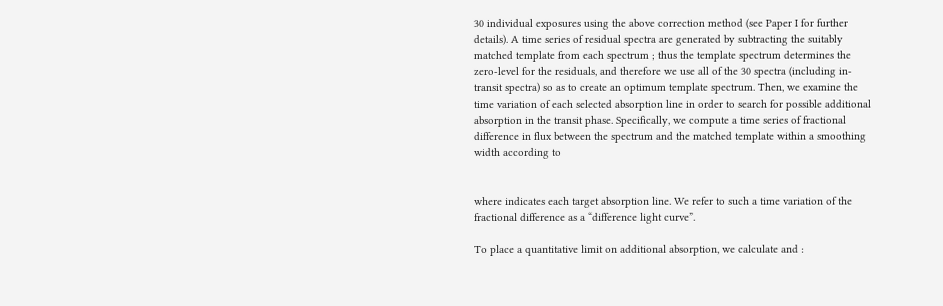30 individual exposures using the above correction method (see Paper I for further details). A time series of residual spectra are generated by subtracting the suitably matched template from each spectrum ; thus the template spectrum determines the zero-level for the residuals, and therefore we use all of the 30 spectra (including in-transit spectra) so as to create an optimum template spectrum. Then, we examine the time variation of each selected absorption line in order to search for possible additional absorption in the transit phase. Specifically, we compute a time series of fractional difference in flux between the spectrum and the matched template within a smoothing width according to


where indicates each target absorption line. We refer to such a time variation of the fractional difference as a “difference light curve”.

To place a quantitative limit on additional absorption, we calculate and :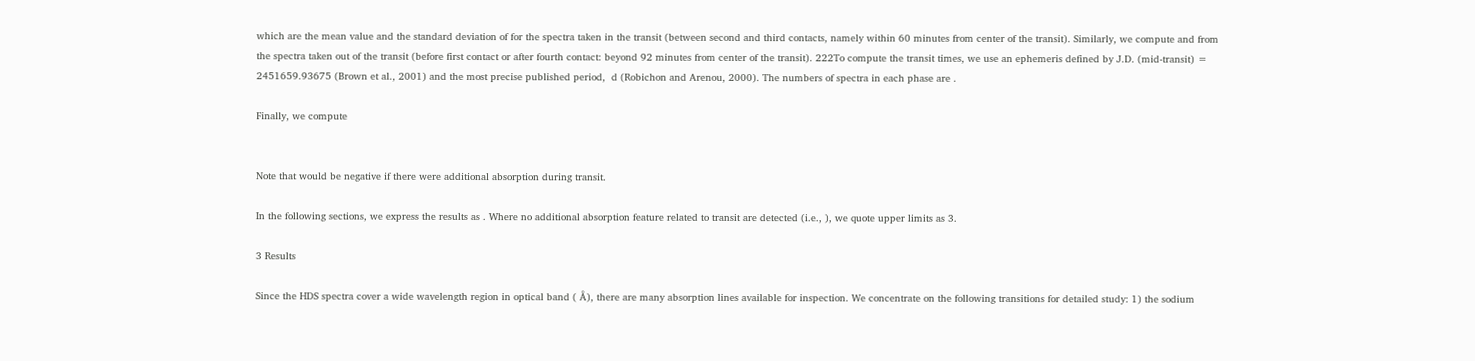which are the mean value and the standard deviation of for the spectra taken in the transit (between second and third contacts, namely within 60 minutes from center of the transit). Similarly, we compute and from the spectra taken out of the transit (before first contact or after fourth contact: beyond 92 minutes from center of the transit). 222To compute the transit times, we use an ephemeris defined by J.D. (mid-transit) = 2451659.93675 (Brown et al., 2001) and the most precise published period,  d (Robichon and Arenou, 2000). The numbers of spectra in each phase are .

Finally, we compute


Note that would be negative if there were additional absorption during transit.

In the following sections, we express the results as . Where no additional absorption feature related to transit are detected (i.e., ), we quote upper limits as 3.

3 Results

Since the HDS spectra cover a wide wavelength region in optical band ( Å), there are many absorption lines available for inspection. We concentrate on the following transitions for detailed study: 1) the sodium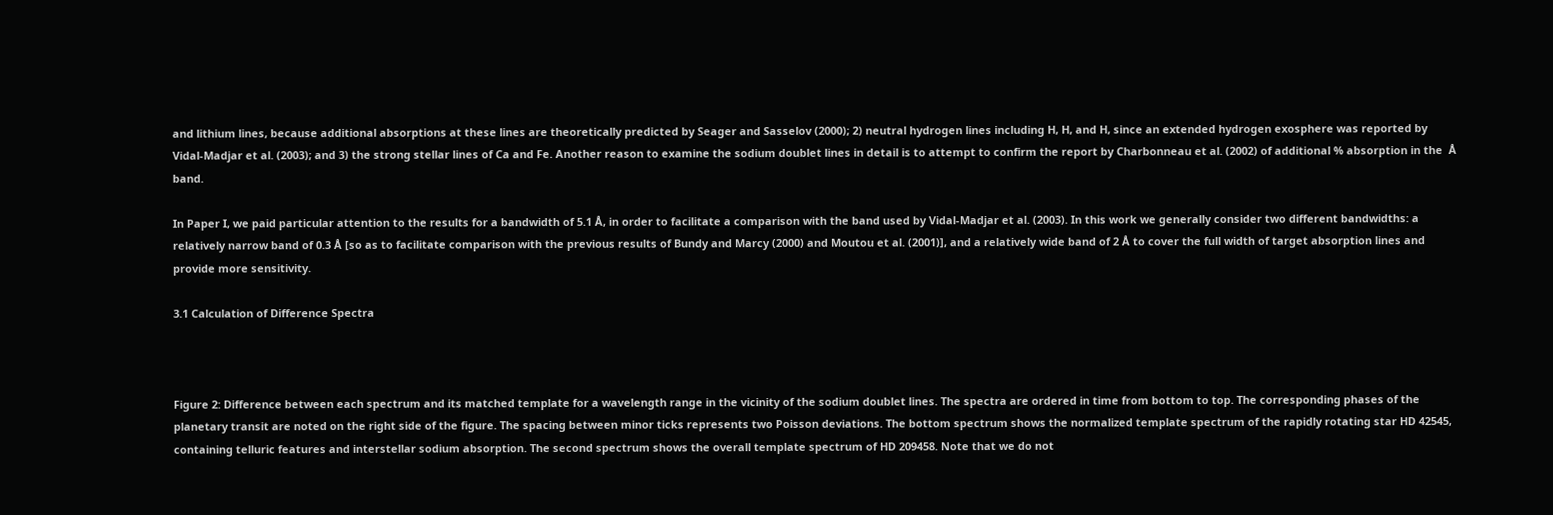and lithium lines, because additional absorptions at these lines are theoretically predicted by Seager and Sasselov (2000); 2) neutral hydrogen lines including H, H, and H, since an extended hydrogen exosphere was reported by Vidal-Madjar et al. (2003); and 3) the strong stellar lines of Ca and Fe. Another reason to examine the sodium doublet lines in detail is to attempt to confirm the report by Charbonneau et al. (2002) of additional % absorption in the  Å band.

In Paper I, we paid particular attention to the results for a bandwidth of 5.1 Å, in order to facilitate a comparison with the band used by Vidal-Madjar et al. (2003). In this work we generally consider two different bandwidths: a relatively narrow band of 0.3 Å [so as to facilitate comparison with the previous results of Bundy and Marcy (2000) and Moutou et al. (2001)], and a relatively wide band of 2 Å to cover the full width of target absorption lines and provide more sensitivity.

3.1 Calculation of Difference Spectra



Figure 2: Difference between each spectrum and its matched template for a wavelength range in the vicinity of the sodium doublet lines. The spectra are ordered in time from bottom to top. The corresponding phases of the planetary transit are noted on the right side of the figure. The spacing between minor ticks represents two Poisson deviations. The bottom spectrum shows the normalized template spectrum of the rapidly rotating star HD 42545, containing telluric features and interstellar sodium absorption. The second spectrum shows the overall template spectrum of HD 209458. Note that we do not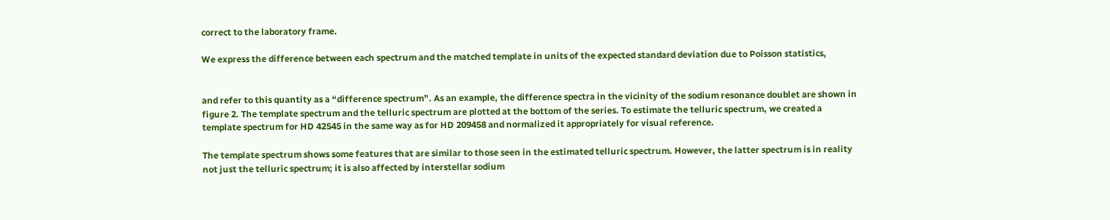correct to the laboratory frame.

We express the difference between each spectrum and the matched template in units of the expected standard deviation due to Poisson statistics,


and refer to this quantity as a “difference spectrum”. As an example, the difference spectra in the vicinity of the sodium resonance doublet are shown in figure 2. The template spectrum and the telluric spectrum are plotted at the bottom of the series. To estimate the telluric spectrum, we created a template spectrum for HD 42545 in the same way as for HD 209458 and normalized it appropriately for visual reference.

The template spectrum shows some features that are similar to those seen in the estimated telluric spectrum. However, the latter spectrum is in reality not just the telluric spectrum; it is also affected by interstellar sodium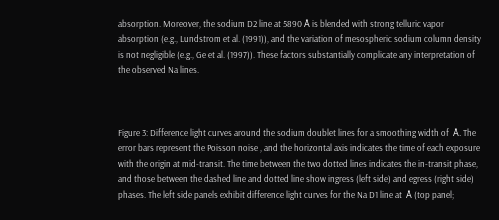absorption. Moreover, the sodium D2 line at 5890 Å is blended with strong telluric vapor absorption (e.g., Lundstrom et al. (1991)), and the variation of mesospheric sodium column density is not negligible (e.g., Ge et al. (1997)). These factors substantially complicate any interpretation of the observed Na lines.



Figure 3: Difference light curves around the sodium doublet lines for a smoothing width of  Å. The error bars represent the Poisson noise , and the horizontal axis indicates the time of each exposure with the origin at mid-transit. The time between the two dotted lines indicates the in-transit phase, and those between the dashed line and dotted line show ingress (left side) and egress (right side) phases. The left side panels exhibit difference light curves for the Na D1 line at  Å (top panel;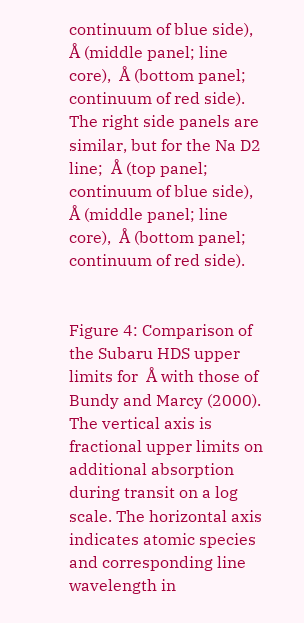continuum of blue side),  Å (middle panel; line core),  Å (bottom panel; continuum of red side). The right side panels are similar, but for the Na D2 line;  Å (top panel; continuum of blue side),  Å (middle panel; line core),  Å (bottom panel; continuum of red side).


Figure 4: Comparison of the Subaru HDS upper limits for  Å with those of Bundy and Marcy (2000). The vertical axis is fractional upper limits on additional absorption during transit on a log scale. The horizontal axis indicates atomic species and corresponding line wavelength in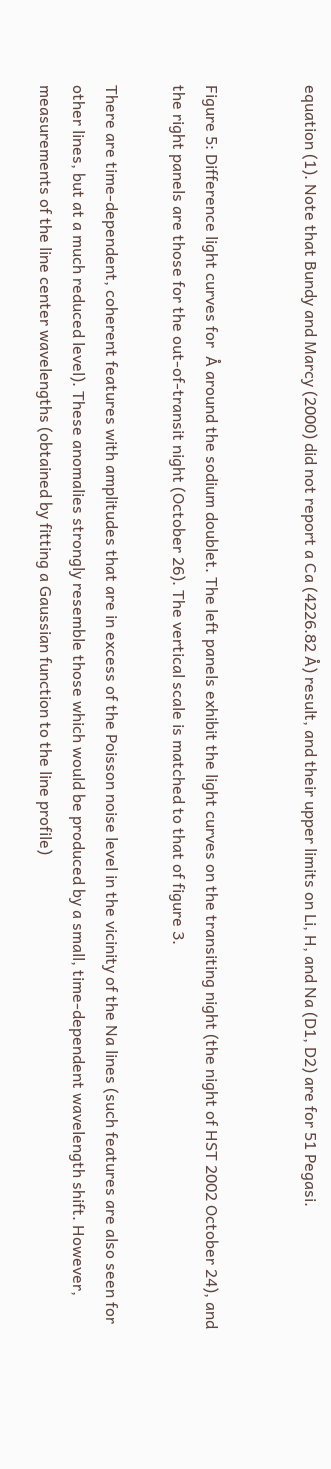equation (1). Note that Bundy and Marcy (2000) did not report a Ca (4226.82 Å) result, and their upper limits on Li, H, and Na (D1, D2) are for 51 Pegasi.


Figure 5: Difference light curves for  Å around the sodium doublet. The left panels exhibit the light curves on the transiting night (the night of HST 2002 October 24), and the right panels are those for the out-of-transit night (October 26). The vertical scale is matched to that of figure 3.

There are time-dependent, coherent features with amplitudes that are in excess of the Poisson noise level in the vicinity of the Na lines (such features are also seen for other lines, but at a much reduced level). These anomalies strongly resemble those which would be produced by a small, time-dependent wavelength shift. However, measurements of the line center wavelengths (obtained by fitting a Gaussian function to the line profile)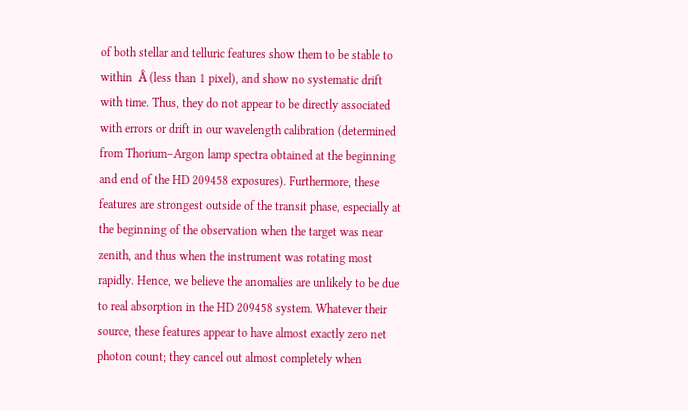of both stellar and telluric features show them to be stable to within  Å (less than 1 pixel), and show no systematic drift with time. Thus, they do not appear to be directly associated with errors or drift in our wavelength calibration (determined from Thorium–Argon lamp spectra obtained at the beginning and end of the HD 209458 exposures). Furthermore, these features are strongest outside of the transit phase, especially at the beginning of the observation when the target was near zenith, and thus when the instrument was rotating most rapidly. Hence, we believe the anomalies are unlikely to be due to real absorption in the HD 209458 system. Whatever their source, these features appear to have almost exactly zero net photon count; they cancel out almost completely when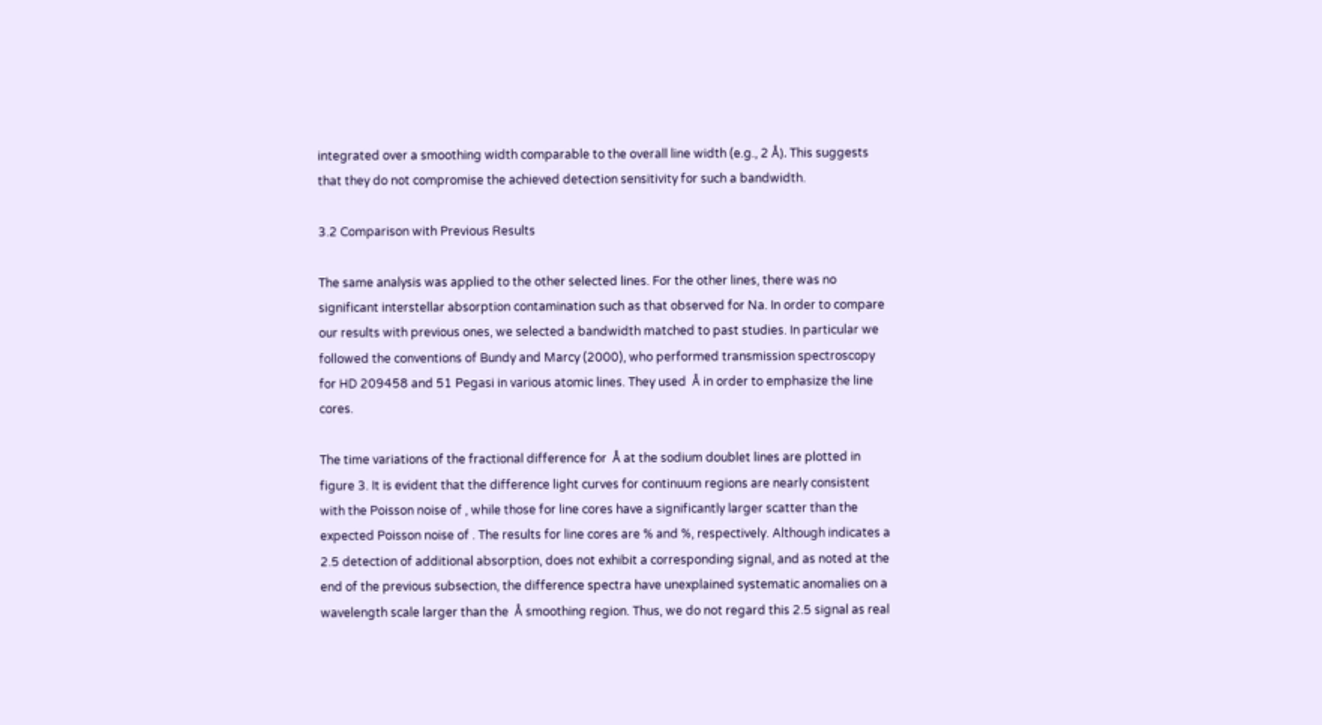integrated over a smoothing width comparable to the overall line width (e.g., 2 Å). This suggests that they do not compromise the achieved detection sensitivity for such a bandwidth.

3.2 Comparison with Previous Results

The same analysis was applied to the other selected lines. For the other lines, there was no significant interstellar absorption contamination such as that observed for Na. In order to compare our results with previous ones, we selected a bandwidth matched to past studies. In particular we followed the conventions of Bundy and Marcy (2000), who performed transmission spectroscopy for HD 209458 and 51 Pegasi in various atomic lines. They used  Å in order to emphasize the line cores.

The time variations of the fractional difference for  Å at the sodium doublet lines are plotted in figure 3. It is evident that the difference light curves for continuum regions are nearly consistent with the Poisson noise of , while those for line cores have a significantly larger scatter than the expected Poisson noise of . The results for line cores are % and %, respectively. Although indicates a 2.5 detection of additional absorption, does not exhibit a corresponding signal, and as noted at the end of the previous subsection, the difference spectra have unexplained systematic anomalies on a wavelength scale larger than the  Å smoothing region. Thus, we do not regard this 2.5 signal as real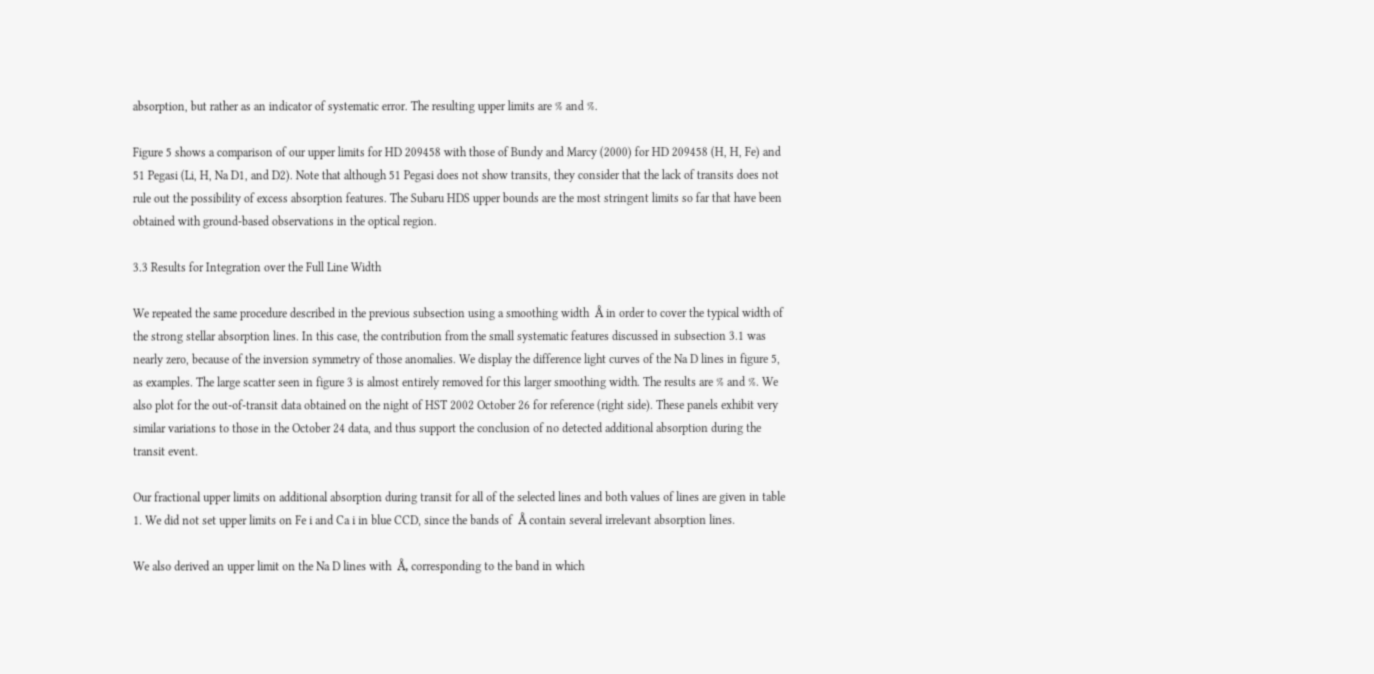absorption, but rather as an indicator of systematic error. The resulting upper limits are % and %.

Figure 5 shows a comparison of our upper limits for HD 209458 with those of Bundy and Marcy (2000) for HD 209458 (H, H, Fe) and 51 Pegasi (Li, H, Na D1, and D2). Note that although 51 Pegasi does not show transits, they consider that the lack of transits does not rule out the possibility of excess absorption features. The Subaru HDS upper bounds are the most stringent limits so far that have been obtained with ground-based observations in the optical region.

3.3 Results for Integration over the Full Line Width

We repeated the same procedure described in the previous subsection using a smoothing width  Å in order to cover the typical width of the strong stellar absorption lines. In this case, the contribution from the small systematic features discussed in subsection 3.1 was nearly zero, because of the inversion symmetry of those anomalies. We display the difference light curves of the Na D lines in figure 5, as examples. The large scatter seen in figure 3 is almost entirely removed for this larger smoothing width. The results are % and %. We also plot for the out-of-transit data obtained on the night of HST 2002 October 26 for reference (right side). These panels exhibit very similar variations to those in the October 24 data, and thus support the conclusion of no detected additional absorption during the transit event.

Our fractional upper limits on additional absorption during transit for all of the selected lines and both values of lines are given in table 1. We did not set upper limits on Fe i and Ca i in blue CCD, since the bands of  Å contain several irrelevant absorption lines.

We also derived an upper limit on the Na D lines with  Å, corresponding to the band in which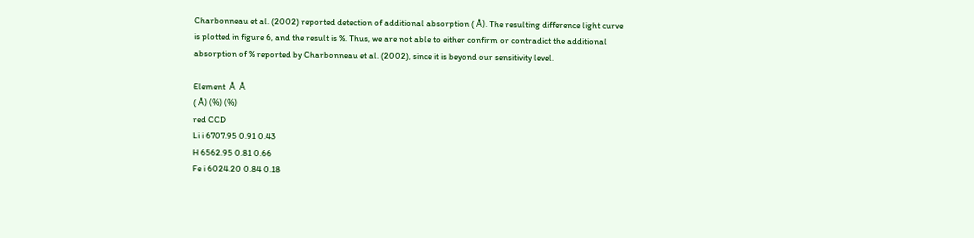Charbonneau et al. (2002) reported detection of additional absorption ( Å). The resulting difference light curve is plotted in figure 6, and the result is %. Thus, we are not able to either confirm or contradict the additional absorption of % reported by Charbonneau et al. (2002), since it is beyond our sensitivity level.

Element  Å  Å
( Å) (%) (%)
red CCD
Li i 6707.95 0.91 0.43
H 6562.95 0.81 0.66
Fe i 6024.20 0.84 0.18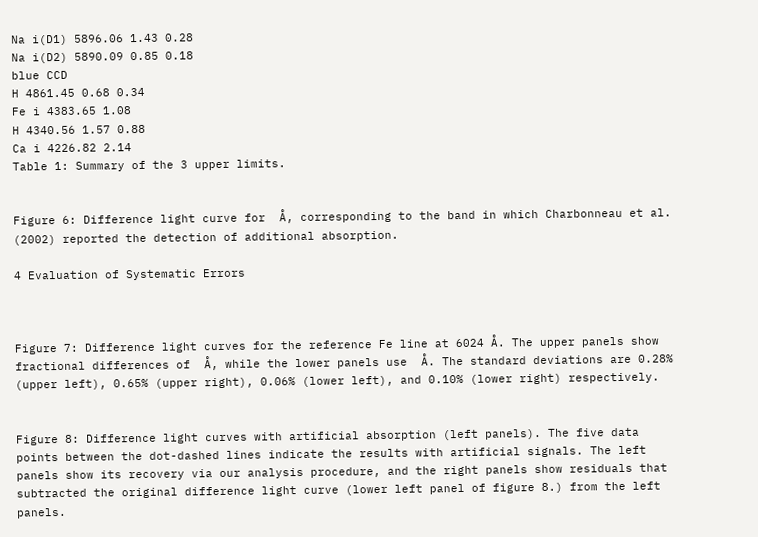Na i(D1) 5896.06 1.43 0.28
Na i(D2) 5890.09 0.85 0.18
blue CCD
H 4861.45 0.68 0.34
Fe i 4383.65 1.08
H 4340.56 1.57 0.88
Ca i 4226.82 2.14
Table 1: Summary of the 3 upper limits.


Figure 6: Difference light curve for  Å, corresponding to the band in which Charbonneau et al. (2002) reported the detection of additional absorption.

4 Evaluation of Systematic Errors



Figure 7: Difference light curves for the reference Fe line at 6024 Å. The upper panels show fractional differences of  Å, while the lower panels use  Å. The standard deviations are 0.28% (upper left), 0.65% (upper right), 0.06% (lower left), and 0.10% (lower right) respectively.


Figure 8: Difference light curves with artificial absorption (left panels). The five data points between the dot-dashed lines indicate the results with artificial signals. The left panels show its recovery via our analysis procedure, and the right panels show residuals that subtracted the original difference light curve (lower left panel of figure 8.) from the left panels.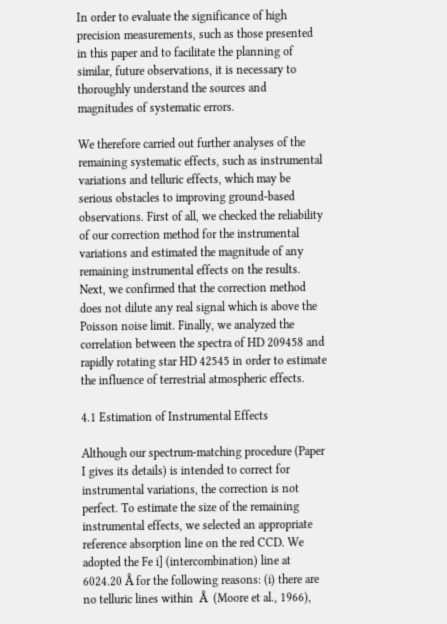In order to evaluate the significance of high precision measurements, such as those presented in this paper and to facilitate the planning of similar, future observations, it is necessary to thoroughly understand the sources and magnitudes of systematic errors.

We therefore carried out further analyses of the remaining systematic effects, such as instrumental variations and telluric effects, which may be serious obstacles to improving ground-based observations. First of all, we checked the reliability of our correction method for the instrumental variations and estimated the magnitude of any remaining instrumental effects on the results. Next, we confirmed that the correction method does not dilute any real signal which is above the Poisson noise limit. Finally, we analyzed the correlation between the spectra of HD 209458 and rapidly rotating star HD 42545 in order to estimate the influence of terrestrial atmospheric effects.

4.1 Estimation of Instrumental Effects

Although our spectrum-matching procedure (Paper I gives its details) is intended to correct for instrumental variations, the correction is not perfect. To estimate the size of the remaining instrumental effects, we selected an appropriate reference absorption line on the red CCD. We adopted the Fe i] (intercombination) line at 6024.20 Å for the following reasons: (i) there are no telluric lines within  Å  (Moore et al., 1966),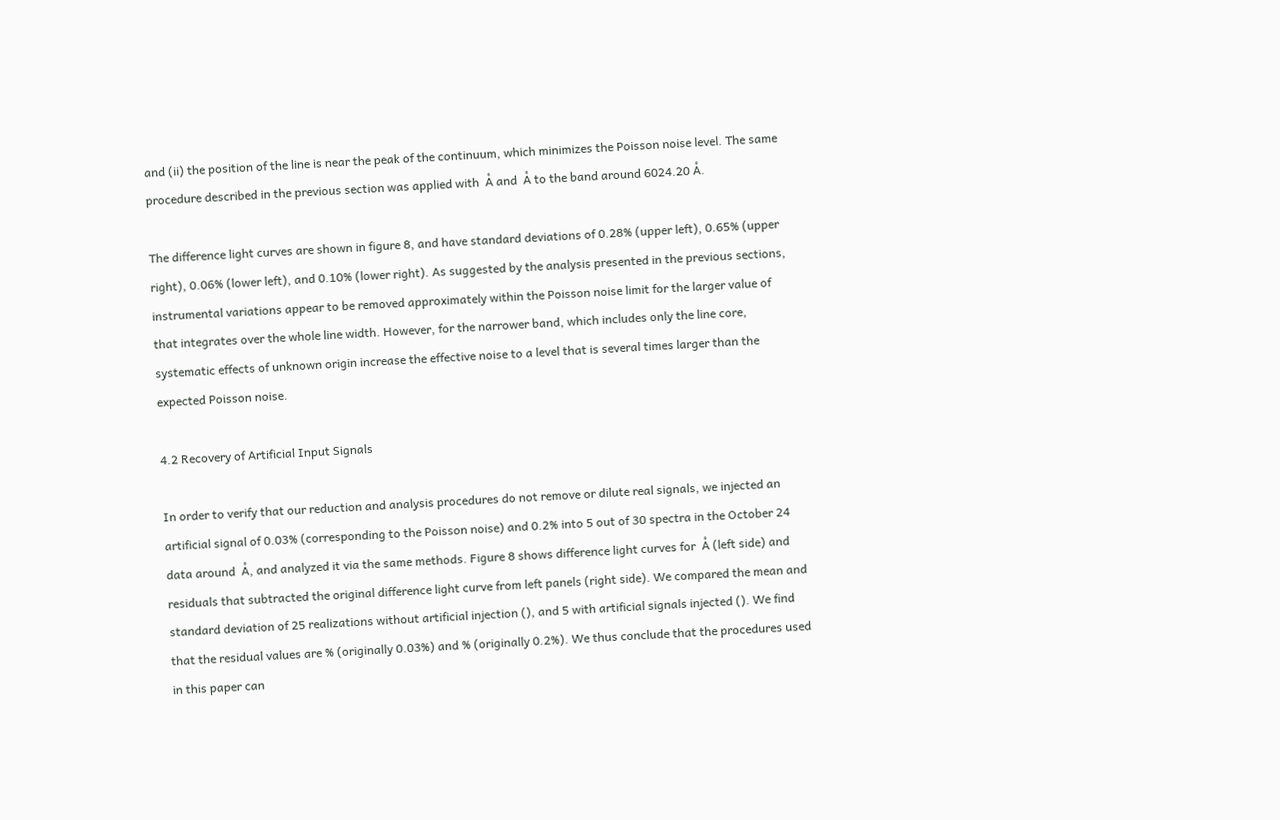and (ii) the position of the line is near the peak of the continuum, which minimizes the Poisson noise level. The same procedure described in the previous section was applied with  Å and  Å to the band around 6024.20 Å.

The difference light curves are shown in figure 8, and have standard deviations of 0.28% (upper left), 0.65% (upper right), 0.06% (lower left), and 0.10% (lower right). As suggested by the analysis presented in the previous sections, instrumental variations appear to be removed approximately within the Poisson noise limit for the larger value of that integrates over the whole line width. However, for the narrower band, which includes only the line core, systematic effects of unknown origin increase the effective noise to a level that is several times larger than the expected Poisson noise.

4.2 Recovery of Artificial Input Signals

In order to verify that our reduction and analysis procedures do not remove or dilute real signals, we injected an artificial signal of 0.03% (corresponding to the Poisson noise) and 0.2% into 5 out of 30 spectra in the October 24 data around  Å, and analyzed it via the same methods. Figure 8 shows difference light curves for  Å (left side) and residuals that subtracted the original difference light curve from left panels (right side). We compared the mean and standard deviation of 25 realizations without artificial injection (), and 5 with artificial signals injected (). We find that the residual values are % (originally 0.03%) and % (originally 0.2%). We thus conclude that the procedures used in this paper can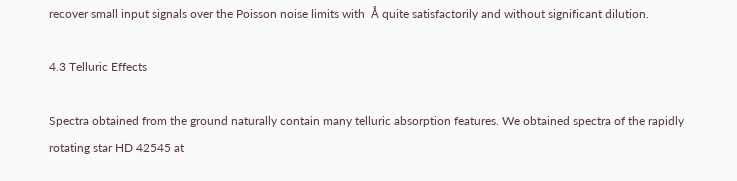recover small input signals over the Poisson noise limits with  Å quite satisfactorily and without significant dilution.

4.3 Telluric Effects

Spectra obtained from the ground naturally contain many telluric absorption features. We obtained spectra of the rapidly rotating star HD 42545 at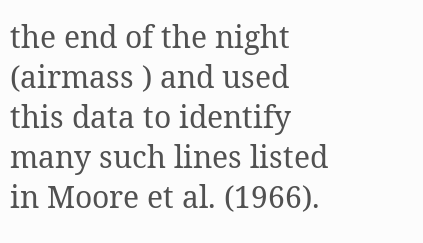the end of the night (airmass ) and used this data to identify many such lines listed in Moore et al. (1966).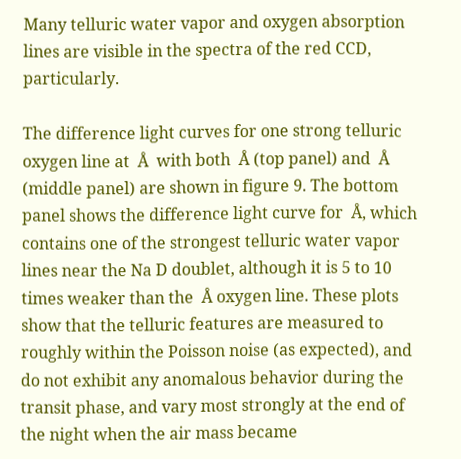Many telluric water vapor and oxygen absorption lines are visible in the spectra of the red CCD, particularly.

The difference light curves for one strong telluric oxygen line at  Å  with both  Å (top panel) and  Å (middle panel) are shown in figure 9. The bottom panel shows the difference light curve for  Å, which contains one of the strongest telluric water vapor lines near the Na D doublet, although it is 5 to 10 times weaker than the  Å oxygen line. These plots show that the telluric features are measured to roughly within the Poisson noise (as expected), and do not exhibit any anomalous behavior during the transit phase, and vary most strongly at the end of the night when the air mass became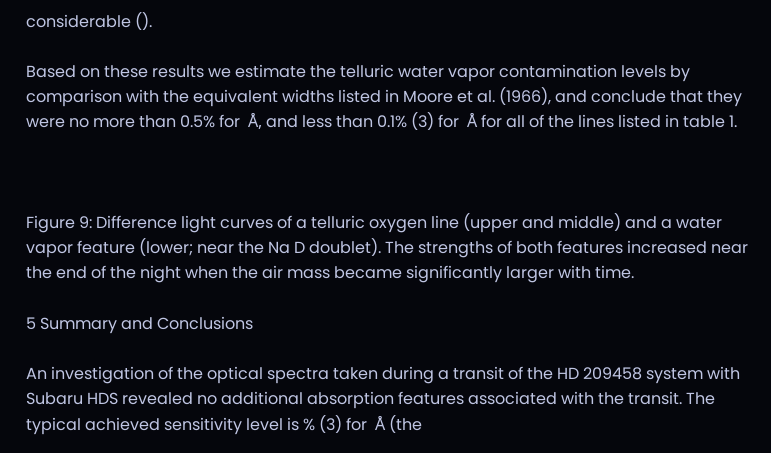considerable ().

Based on these results we estimate the telluric water vapor contamination levels by comparison with the equivalent widths listed in Moore et al. (1966), and conclude that they were no more than 0.5% for  Å, and less than 0.1% (3) for  Å for all of the lines listed in table 1.



Figure 9: Difference light curves of a telluric oxygen line (upper and middle) and a water vapor feature (lower; near the Na D doublet). The strengths of both features increased near the end of the night when the air mass became significantly larger with time.

5 Summary and Conclusions

An investigation of the optical spectra taken during a transit of the HD 209458 system with Subaru HDS revealed no additional absorption features associated with the transit. The typical achieved sensitivity level is % (3) for  Å (the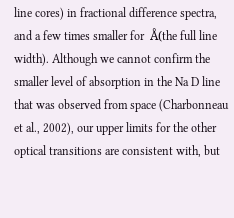line cores) in fractional difference spectra, and a few times smaller for  Å(the full line width). Although we cannot confirm the smaller level of absorption in the Na D line that was observed from space (Charbonneau et al., 2002), our upper limits for the other optical transitions are consistent with, but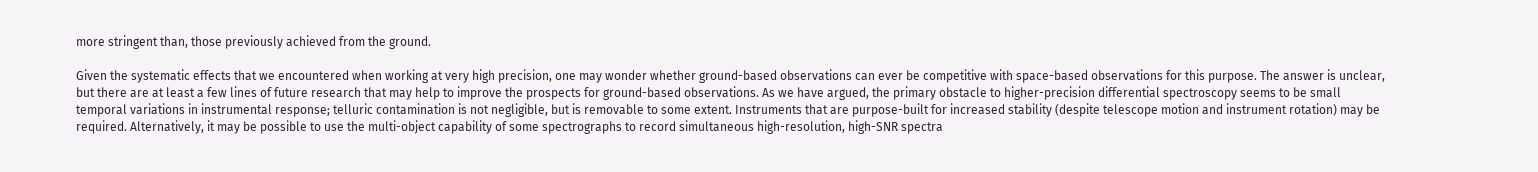more stringent than, those previously achieved from the ground.

Given the systematic effects that we encountered when working at very high precision, one may wonder whether ground-based observations can ever be competitive with space-based observations for this purpose. The answer is unclear, but there are at least a few lines of future research that may help to improve the prospects for ground-based observations. As we have argued, the primary obstacle to higher-precision differential spectroscopy seems to be small temporal variations in instrumental response; telluric contamination is not negligible, but is removable to some extent. Instruments that are purpose-built for increased stability (despite telescope motion and instrument rotation) may be required. Alternatively, it may be possible to use the multi-object capability of some spectrographs to record simultaneous high-resolution, high-SNR spectra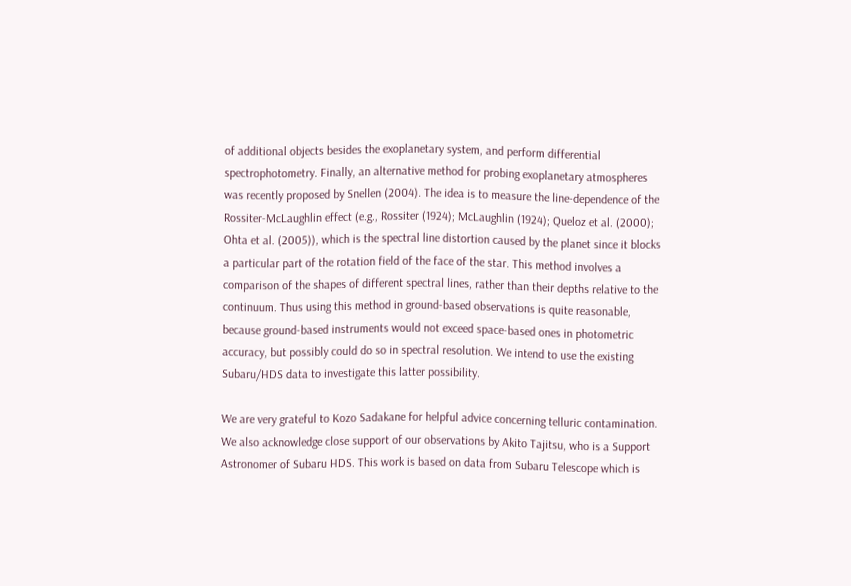of additional objects besides the exoplanetary system, and perform differential spectrophotometry. Finally, an alternative method for probing exoplanetary atmospheres was recently proposed by Snellen (2004). The idea is to measure the line-dependence of the Rossiter-McLaughlin effect (e.g., Rossiter (1924); McLaughlin (1924); Queloz et al. (2000); Ohta et al. (2005)), which is the spectral line distortion caused by the planet since it blocks a particular part of the rotation field of the face of the star. This method involves a comparison of the shapes of different spectral lines, rather than their depths relative to the continuum. Thus using this method in ground-based observations is quite reasonable, because ground-based instruments would not exceed space-based ones in photometric accuracy, but possibly could do so in spectral resolution. We intend to use the existing Subaru/HDS data to investigate this latter possibility.

We are very grateful to Kozo Sadakane for helpful advice concerning telluric contamination. We also acknowledge close support of our observations by Akito Tajitsu, who is a Support Astronomer of Subaru HDS. This work is based on data from Subaru Telescope which is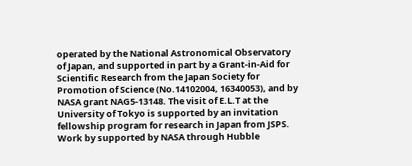operated by the National Astronomical Observatory of Japan, and supported in part by a Grant-in-Aid for Scientific Research from the Japan Society for Promotion of Science (No.14102004, 16340053), and by NASA grant NAG5-13148. The visit of E.L.T at the University of Tokyo is supported by an invitation fellowship program for research in Japan from JSPS. Work by supported by NASA through Hubble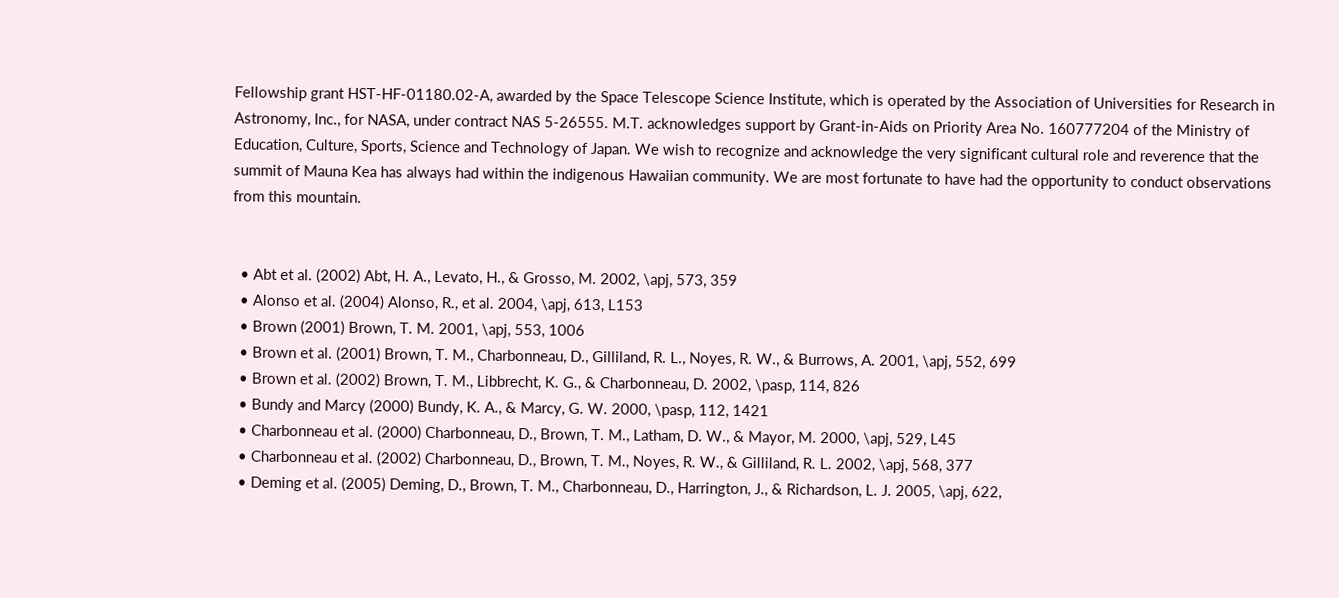Fellowship grant HST-HF-01180.02-A, awarded by the Space Telescope Science Institute, which is operated by the Association of Universities for Research in Astronomy, Inc., for NASA, under contract NAS 5-26555. M.T. acknowledges support by Grant-in-Aids on Priority Area No. 160777204 of the Ministry of Education, Culture, Sports, Science and Technology of Japan. We wish to recognize and acknowledge the very significant cultural role and reverence that the summit of Mauna Kea has always had within the indigenous Hawaiian community. We are most fortunate to have had the opportunity to conduct observations from this mountain.


  • Abt et al. (2002) Abt, H. A., Levato, H., & Grosso, M. 2002, \apj, 573, 359
  • Alonso et al. (2004) Alonso, R., et al. 2004, \apj, 613, L153
  • Brown (2001) Brown, T. M. 2001, \apj, 553, 1006
  • Brown et al. (2001) Brown, T. M., Charbonneau, D., Gilliland, R. L., Noyes, R. W., & Burrows, A. 2001, \apj, 552, 699
  • Brown et al. (2002) Brown, T. M., Libbrecht, K. G., & Charbonneau, D. 2002, \pasp, 114, 826
  • Bundy and Marcy (2000) Bundy, K. A., & Marcy, G. W. 2000, \pasp, 112, 1421
  • Charbonneau et al. (2000) Charbonneau, D., Brown, T. M., Latham, D. W., & Mayor, M. 2000, \apj, 529, L45
  • Charbonneau et al. (2002) Charbonneau, D., Brown, T. M., Noyes, R. W., & Gilliland, R. L. 2002, \apj, 568, 377
  • Deming et al. (2005) Deming, D., Brown, T. M., Charbonneau, D., Harrington, J., & Richardson, L. J. 2005, \apj, 622,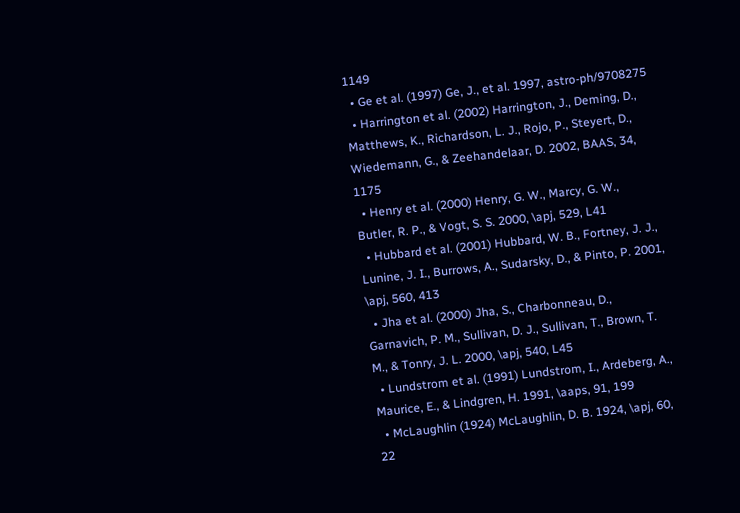1149
  • Ge et al. (1997) Ge, J., et al. 1997, astro-ph/9708275
  • Harrington et al. (2002) Harrington, J., Deming, D., Matthews, K., Richardson, L. J., Rojo, P., Steyert, D., Wiedemann, G., & Zeehandelaar, D. 2002, BAAS, 34, 1175
  • Henry et al. (2000) Henry, G. W., Marcy, G. W., Butler, R. P., & Vogt, S. S. 2000, \apj, 529, L41
  • Hubbard et al. (2001) Hubbard, W. B., Fortney, J. J., Lunine, J. I., Burrows, A., Sudarsky, D., & Pinto, P. 2001, \apj, 560, 413
  • Jha et al. (2000) Jha, S., Charbonneau, D., Garnavich, P. M., Sullivan, D. J., Sullivan, T., Brown, T. M., & Tonry, J. L. 2000, \apj, 540, L45
  • Lundstrom et al. (1991) Lundstrom, I., Ardeberg, A., Maurice, E., & Lindgren, H. 1991, \aaps, 91, 199
  • McLaughlin (1924) McLaughlin, D. B. 1924, \apj, 60, 22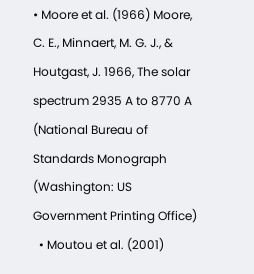• Moore et al. (1966) Moore, C. E., Minnaert, M. G. J., & Houtgast, J. 1966, The solar spectrum 2935 A to 8770 A (National Bureau of Standards Monograph (Washington: US Government Printing Office)
  • Moutou et al. (2001)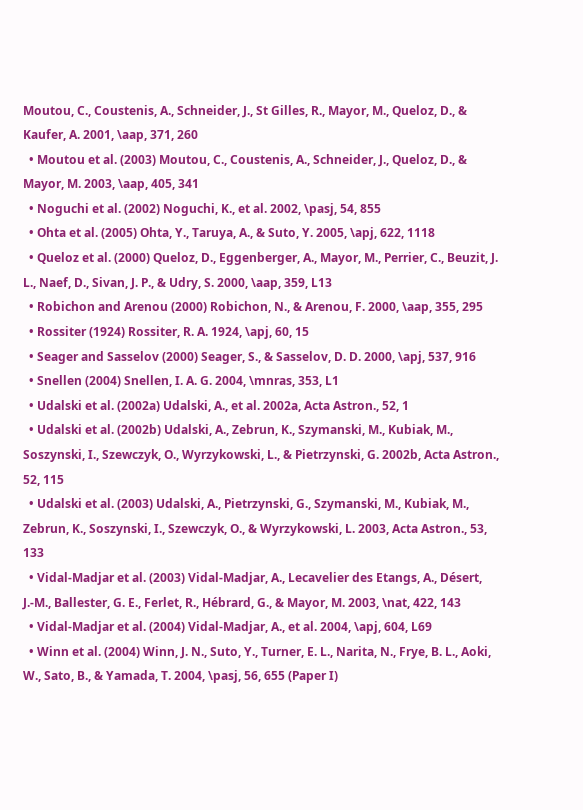Moutou, C., Coustenis, A., Schneider, J., St Gilles, R., Mayor, M., Queloz, D., & Kaufer, A. 2001, \aap, 371, 260
  • Moutou et al. (2003) Moutou, C., Coustenis, A., Schneider, J., Queloz, D., & Mayor, M. 2003, \aap, 405, 341
  • Noguchi et al. (2002) Noguchi, K., et al. 2002, \pasj, 54, 855
  • Ohta et al. (2005) Ohta, Y., Taruya, A., & Suto, Y. 2005, \apj, 622, 1118
  • Queloz et al. (2000) Queloz, D., Eggenberger, A., Mayor, M., Perrier, C., Beuzit, J. L., Naef, D., Sivan, J. P., & Udry, S. 2000, \aap, 359, L13
  • Robichon and Arenou (2000) Robichon, N., & Arenou, F. 2000, \aap, 355, 295
  • Rossiter (1924) Rossiter, R. A. 1924, \apj, 60, 15
  • Seager and Sasselov (2000) Seager, S., & Sasselov, D. D. 2000, \apj, 537, 916
  • Snellen (2004) Snellen, I. A. G. 2004, \mnras, 353, L1
  • Udalski et al. (2002a) Udalski, A., et al. 2002a, Acta Astron., 52, 1
  • Udalski et al. (2002b) Udalski, A., Zebrun, K., Szymanski, M., Kubiak, M., Soszynski, I., Szewczyk, O., Wyrzykowski, L., & Pietrzynski, G. 2002b, Acta Astron., 52, 115
  • Udalski et al. (2003) Udalski, A., Pietrzynski, G., Szymanski, M., Kubiak, M., Zebrun, K., Soszynski, I., Szewczyk, O., & Wyrzykowski, L. 2003, Acta Astron., 53, 133
  • Vidal-Madjar et al. (2003) Vidal-Madjar, A., Lecavelier des Etangs, A., Désert, J.-M., Ballester, G. E., Ferlet, R., Hébrard, G., & Mayor, M. 2003, \nat, 422, 143
  • Vidal-Madjar et al. (2004) Vidal-Madjar, A., et al. 2004, \apj, 604, L69
  • Winn et al. (2004) Winn, J. N., Suto, Y., Turner, E. L., Narita, N., Frye, B. L., Aoki, W., Sato, B., & Yamada, T. 2004, \pasj, 56, 655 (Paper I)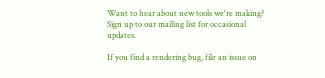Want to hear about new tools we're making? Sign up to our mailing list for occasional updates.

If you find a rendering bug, file an issue on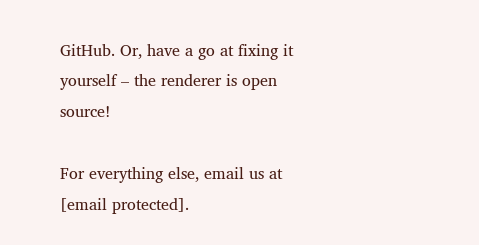GitHub. Or, have a go at fixing it yourself – the renderer is open source!

For everything else, email us at [email protected].